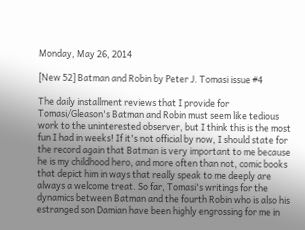Monday, May 26, 2014

[New 52] Batman and Robin by Peter J. Tomasi issue #4

The daily installment reviews that I provide for Tomasi/Gleason's Batman and Robin must seem like tedious work to the uninterested observer, but I think this is the most fun I had in weeks! If it's not official by now, I should state for the record again that Batman is very important to me because he is my childhood hero, and more often than not, comic books that depict him in ways that really speak to me deeply are always a welcome treat. So far, Tomasi's writings for the dynamics between Batman and the fourth Robin who is also his estranged son Damian have been highly engrossing for me in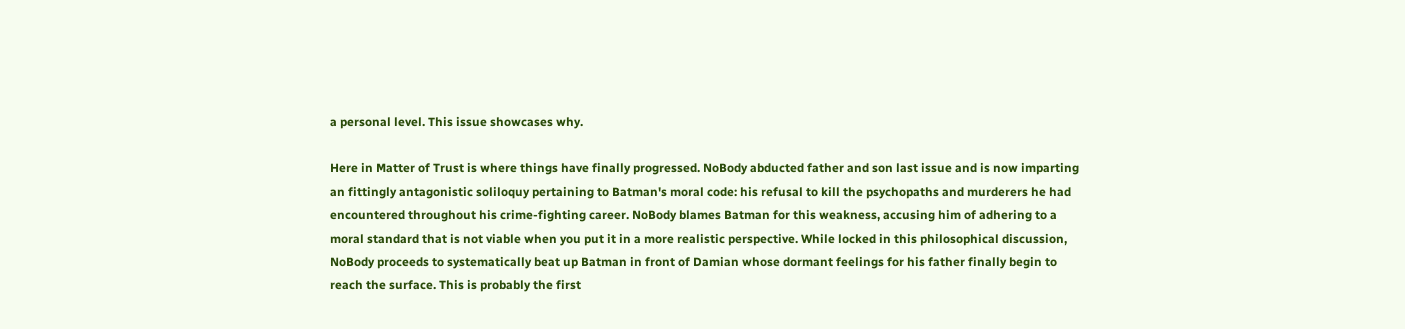a personal level. This issue showcases why.

Here in Matter of Trust is where things have finally progressed. NoBody abducted father and son last issue and is now imparting an fittingly antagonistic soliloquy pertaining to Batman's moral code: his refusal to kill the psychopaths and murderers he had encountered throughout his crime-fighting career. NoBody blames Batman for this weakness, accusing him of adhering to a moral standard that is not viable when you put it in a more realistic perspective. While locked in this philosophical discussion, NoBody proceeds to systematically beat up Batman in front of Damian whose dormant feelings for his father finally begin to reach the surface. This is probably the first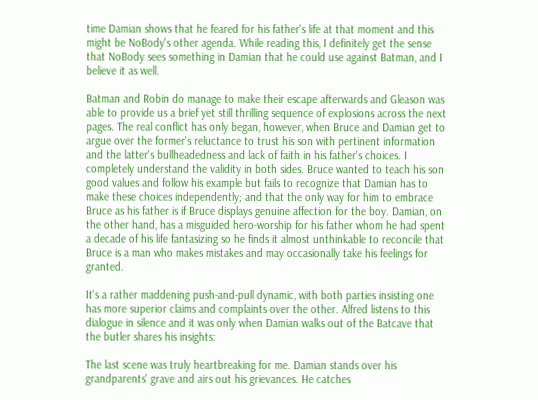time Damian shows that he feared for his father's life at that moment and this might be NoBody's other agenda. While reading this, I definitely get the sense that NoBody sees something in Damian that he could use against Batman, and I believe it as well.

Batman and Robin do manage to make their escape afterwards and Gleason was able to provide us a brief yet still thrilling sequence of explosions across the next pages. The real conflict has only began, however, when Bruce and Damian get to argue over the former's reluctance to trust his son with pertinent information and the latter's bullheadedness and lack of faith in his father's choices. I completely understand the validity in both sides. Bruce wanted to teach his son good values and follow his example but fails to recognize that Damian has to make these choices independently; and that the only way for him to embrace Bruce as his father is if Bruce displays genuine affection for the boy. Damian, on the other hand, has a misguided hero-worship for his father whom he had spent a decade of his life fantasizing so he finds it almost unthinkable to reconcile that Bruce is a man who makes mistakes and may occasionally take his feelings for granted.

It's a rather maddening push-and-pull dynamic, with both parties insisting one has more superior claims and complaints over the other. Alfred listens to this dialogue in silence and it was only when Damian walks out of the Batcave that the butler shares his insights:

The last scene was truly heartbreaking for me. Damian stands over his grandparents' grave and airs out his grievances. He catches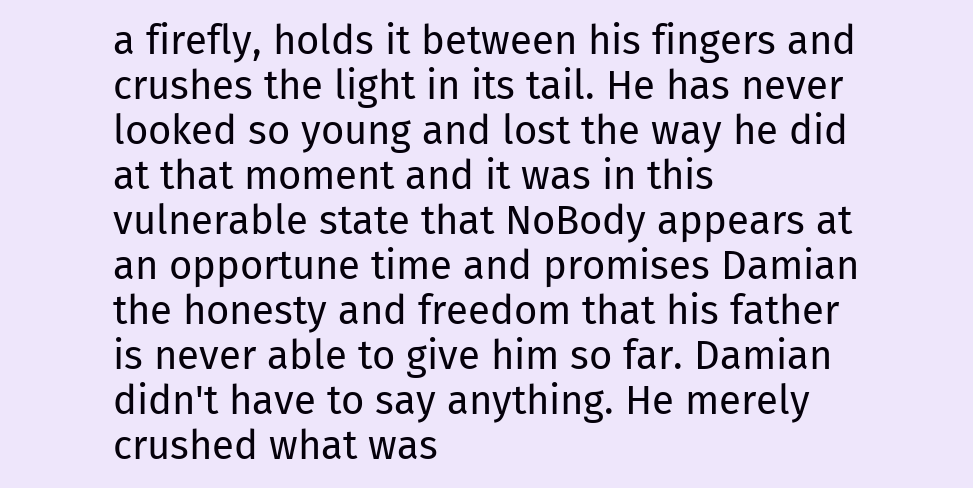a firefly, holds it between his fingers and crushes the light in its tail. He has never looked so young and lost the way he did at that moment and it was in this vulnerable state that NoBody appears at an opportune time and promises Damian the honesty and freedom that his father is never able to give him so far. Damian didn't have to say anything. He merely crushed what was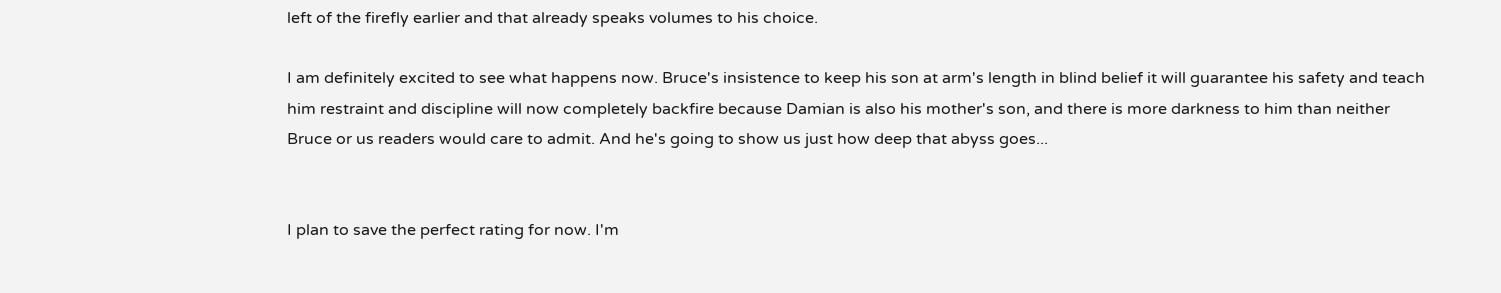left of the firefly earlier and that already speaks volumes to his choice.

I am definitely excited to see what happens now. Bruce's insistence to keep his son at arm's length in blind belief it will guarantee his safety and teach him restraint and discipline will now completely backfire because Damian is also his mother's son, and there is more darkness to him than neither Bruce or us readers would care to admit. And he's going to show us just how deep that abyss goes...


I plan to save the perfect rating for now. I'm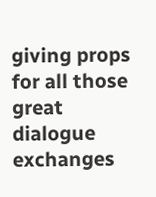giving props for all those great dialogue exchanges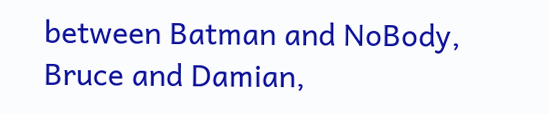between Batman and NoBody, Bruce and Damian,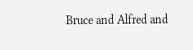Bruce and Alfred and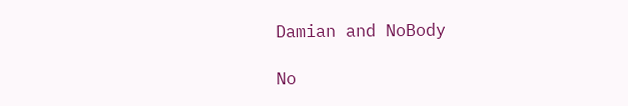Damian and NoBody

No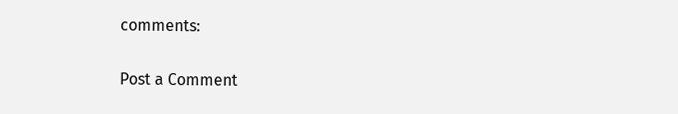comments:

Post a Comment